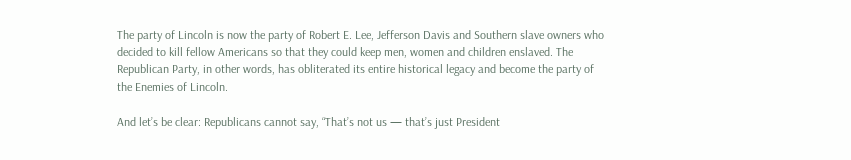The party of Lincoln is now the party of Robert E. Lee, Jefferson Davis and Southern slave owners who decided to kill fellow Americans so that they could keep men, women and children enslaved. The Republican Party, in other words, has obliterated its entire historical legacy and become the party of the Enemies of Lincoln.

And let’s be clear: Republicans cannot say, “That’s not us — that’s just President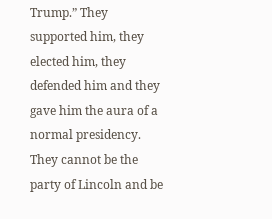Trump.” They supported him, they elected him, they defended him and they gave him the aura of a normal presidency. They cannot be the party of Lincoln and be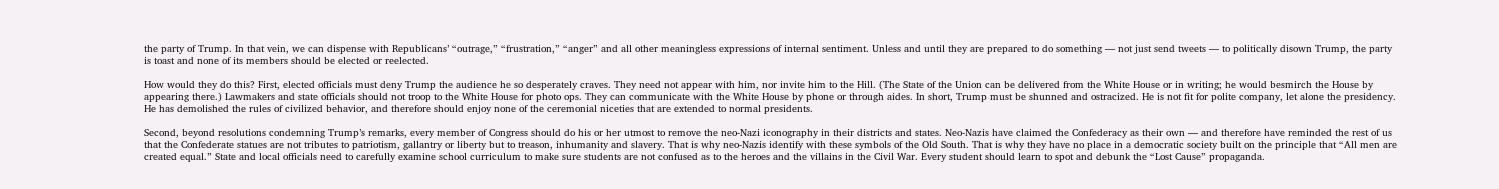the party of Trump. In that vein, we can dispense with Republicans’ “outrage,” “frustration,” “anger” and all other meaningless expressions of internal sentiment. Unless and until they are prepared to do something — not just send tweets — to politically disown Trump, the party is toast and none of its members should be elected or reelected.

How would they do this? First, elected officials must deny Trump the audience he so desperately craves. They need not appear with him, nor invite him to the Hill. (The State of the Union can be delivered from the White House or in writing; he would besmirch the House by appearing there.) Lawmakers and state officials should not troop to the White House for photo ops. They can communicate with the White House by phone or through aides. In short, Trump must be shunned and ostracized. He is not fit for polite company, let alone the presidency. He has demolished the rules of civilized behavior, and therefore should enjoy none of the ceremonial niceties that are extended to normal presidents.

Second, beyond resolutions condemning Trump’s remarks, every member of Congress should do his or her utmost to remove the neo-Nazi iconography in their districts and states. Neo-Nazis have claimed the Confederacy as their own — and therefore have reminded the rest of us that the Confederate statues are not tributes to patriotism, gallantry or liberty but to treason, inhumanity and slavery. That is why neo-Nazis identify with these symbols of the Old South. That is why they have no place in a democratic society built on the principle that “All men are created equal.” State and local officials need to carefully examine school curriculum to make sure students are not confused as to the heroes and the villains in the Civil War. Every student should learn to spot and debunk the “Lost Cause” propaganda.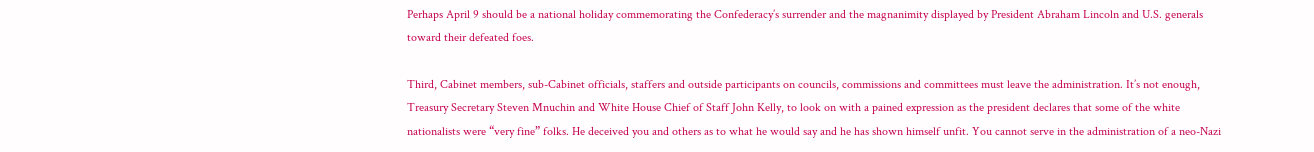Perhaps April 9 should be a national holiday commemorating the Confederacy’s surrender and the magnanimity displayed by President Abraham Lincoln and U.S. generals toward their defeated foes.

Third, Cabinet members, sub-Cabinet officials, staffers and outside participants on councils, commissions and committees must leave the administration. It’s not enough, Treasury Secretary Steven Mnuchin and White House Chief of Staff John Kelly, to look on with a pained expression as the president declares that some of the white nationalists were “very fine” folks. He deceived you and others as to what he would say and he has shown himself unfit. You cannot serve in the administration of a neo-Nazi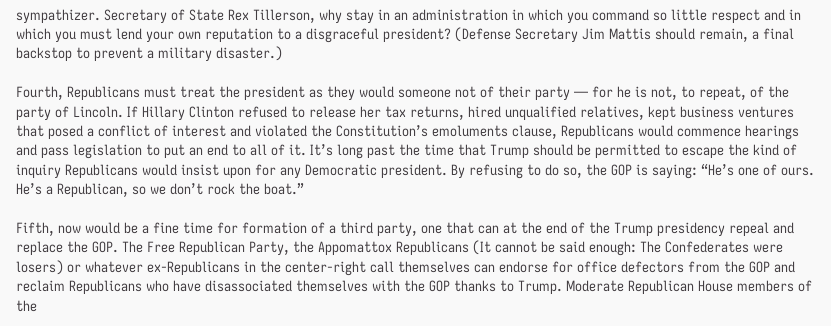sympathizer. Secretary of State Rex Tillerson, why stay in an administration in which you command so little respect and in which you must lend your own reputation to a disgraceful president? (Defense Secretary Jim Mattis should remain, a final backstop to prevent a military disaster.)

Fourth, Republicans must treat the president as they would someone not of their party — for he is not, to repeat, of the party of Lincoln. If Hillary Clinton refused to release her tax returns, hired unqualified relatives, kept business ventures that posed a conflict of interest and violated the Constitution’s emoluments clause, Republicans would commence hearings and pass legislation to put an end to all of it. It’s long past the time that Trump should be permitted to escape the kind of inquiry Republicans would insist upon for any Democratic president. By refusing to do so, the GOP is saying: “He’s one of ours. He’s a Republican, so we don’t rock the boat.”

Fifth, now would be a fine time for formation of a third party, one that can at the end of the Trump presidency repeal and replace the GOP. The Free Republican Party, the Appomattox Republicans (It cannot be said enough: The Confederates were losers) or whatever ex-Republicans in the center-right call themselves can endorse for office defectors from the GOP and reclaim Republicans who have disassociated themselves with the GOP thanks to Trump. Moderate Republican House members of the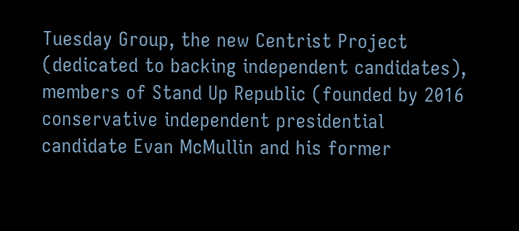Tuesday Group, the new Centrist Project (dedicated to backing independent candidates), members of Stand Up Republic (founded by 2016 conservative independent presidential candidate Evan McMullin and his former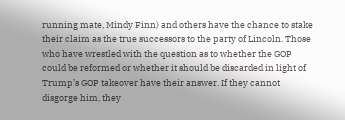running mate, Mindy Finn) and others have the chance to stake their claim as the true successors to the party of Lincoln. Those who have wrestled with the question as to whether the GOP could be reformed or whether it should be discarded in light of Trump’s GOP takeover have their answer. If they cannot disgorge him, they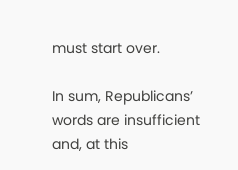must start over.

In sum, Republicans’ words are insufficient and, at this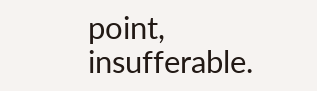point, insufferable.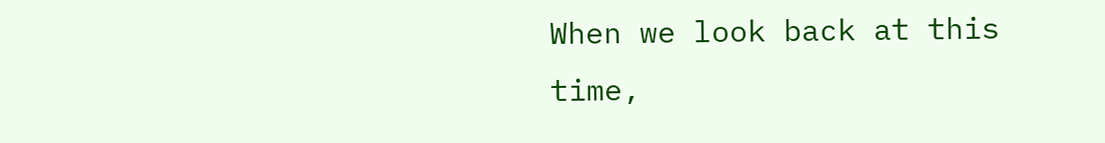When we look back at this time,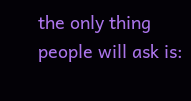the only thing people will ask is: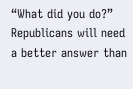“What did you do?” Republicans will need a better answer than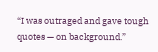“I was outraged and gave tough quotes — on background.”